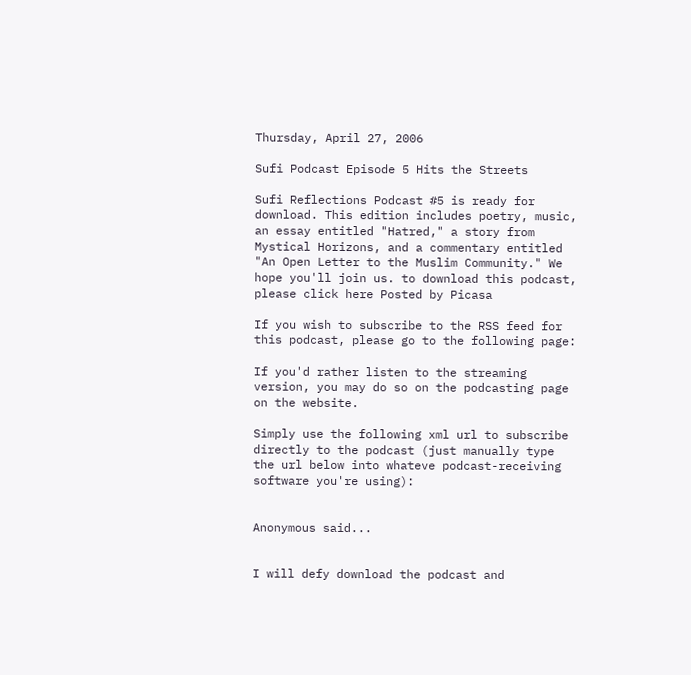Thursday, April 27, 2006

Sufi Podcast Episode 5 Hits the Streets

Sufi Reflections Podcast #5 is ready for download. This edition includes poetry, music, an essay entitled "Hatred," a story from Mystical Horizons, and a commentary entitled "An Open Letter to the Muslim Community." We hope you'll join us. to download this podcast, please click here Posted by Picasa

If you wish to subscribe to the RSS feed for this podcast, please go to the following page:

If you'd rather listen to the streaming version, you may do so on the podcasting page on the website.

Simply use the following xml url to subscribe directly to the podcast (just manually type the url below into whateve podcast-receiving software you're using):


Anonymous said...


I will defy download the podcast and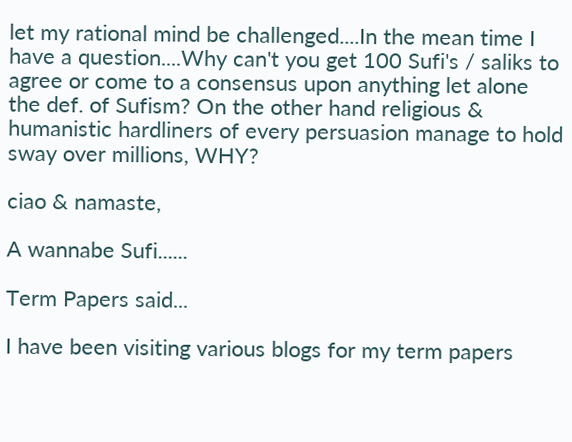let my rational mind be challenged....In the mean time I have a question....Why can't you get 100 Sufi's / saliks to agree or come to a consensus upon anything let alone the def. of Sufism? On the other hand religious & humanistic hardliners of every persuasion manage to hold sway over millions, WHY?

ciao & namaste,

A wannabe Sufi......

Term Papers said...

I have been visiting various blogs for my term papers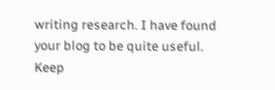writing research. I have found your blog to be quite useful. Keep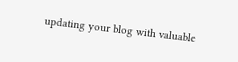updating your blog with valuable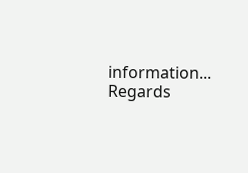information... Regards